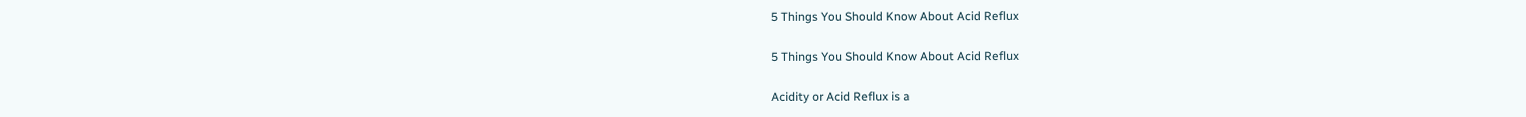5 Things You Should Know About Acid Reflux

5 Things You Should Know About Acid Reflux

Acidity or Acid Reflux is a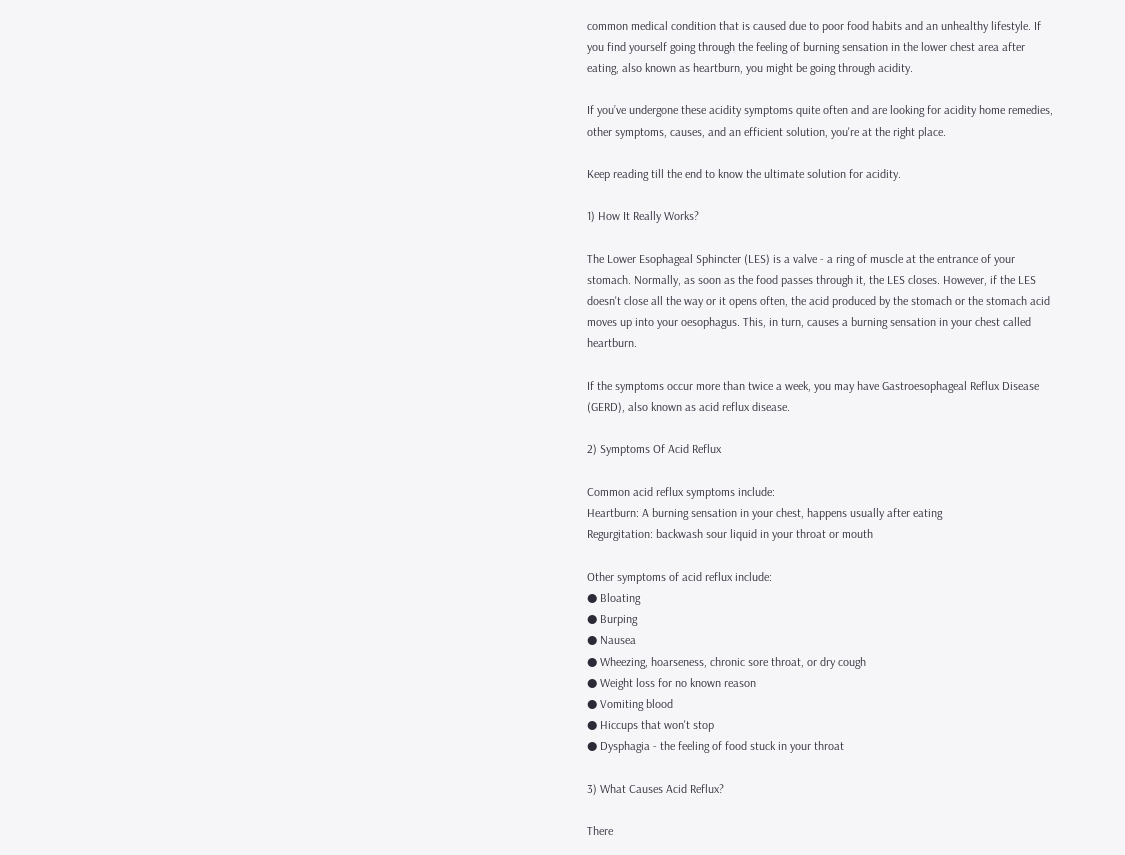common medical condition that is caused due to poor food habits and an unhealthy lifestyle. If you find yourself going through the feeling of burning sensation in the lower chest area after eating, also known as heartburn, you might be going through acidity.

If you’ve undergone these acidity symptoms quite often and are looking for acidity home remedies, other symptoms, causes, and an efficient solution, you're at the right place.

Keep reading till the end to know the ultimate solution for acidity.

1) How It Really Works?

The Lower Esophageal Sphincter (LES) is a valve - a ring of muscle at the entrance of your stomach. Normally, as soon as the food passes through it, the LES closes. However, if the LES doesn't close all the way or it opens often, the acid produced by the stomach or the stomach acid moves up into your oesophagus. This, in turn, causes a burning sensation in your chest called heartburn.

If the symptoms occur more than twice a week, you may have Gastroesophageal Reflux Disease (GERD), also known as acid reflux disease.

2) Symptoms Of Acid Reflux

Common acid reflux symptoms include:
Heartburn: A burning sensation in your chest, happens usually after eating
Regurgitation: backwash sour liquid in your throat or mouth

Other symptoms of acid reflux include:
● Bloating
● Burping
● Nausea
● Wheezing, hoarseness, chronic sore throat, or dry cough
● Weight loss for no known reason
● Vomiting blood
● Hiccups that won't stop
● Dysphagia - the feeling of food stuck in your throat

3) What Causes Acid Reflux?

There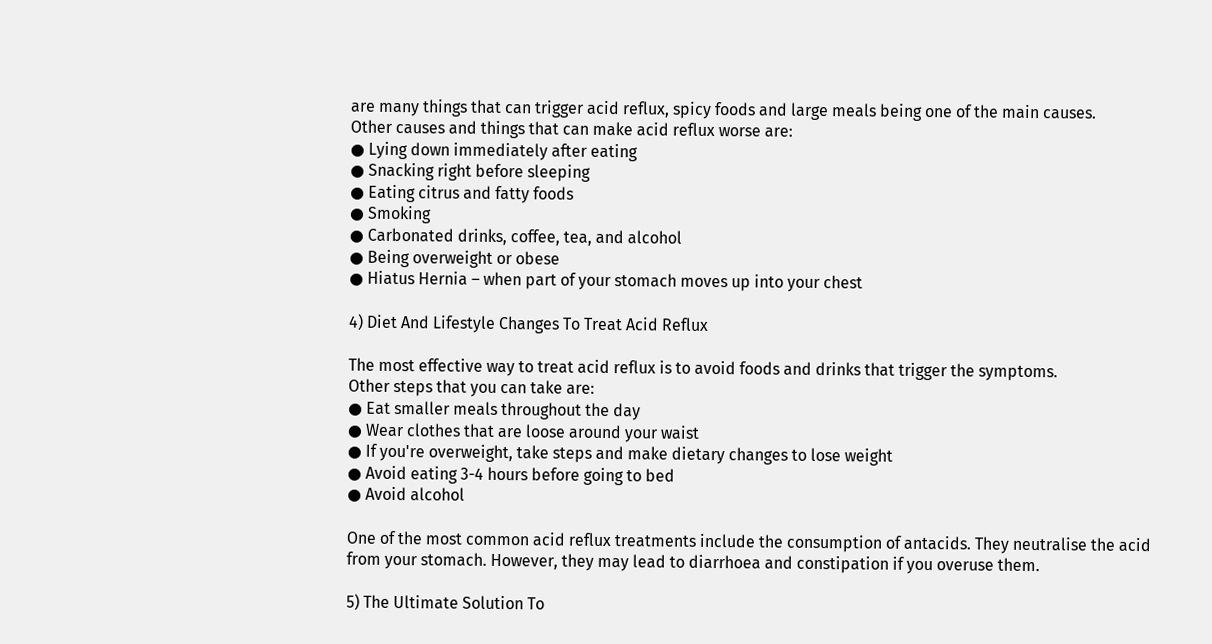are many things that can trigger acid reflux, spicy foods and large meals being one of the main causes.
Other causes and things that can make acid reflux worse are:
● Lying down immediately after eating
● Snacking right before sleeping
● Eating citrus and fatty foods
● Smoking
● Carbonated drinks, coffee, tea, and alcohol
● Being overweight or obese
● Hiatus Hernia – when part of your stomach moves up into your chest

4) Diet And Lifestyle Changes To Treat Acid Reflux

The most effective way to treat acid reflux is to avoid foods and drinks that trigger the symptoms.
Other steps that you can take are:
● Eat smaller meals throughout the day
● Wear clothes that are loose around your waist
● If you're overweight, take steps and make dietary changes to lose weight
● Avoid eating 3-4 hours before going to bed
● Avoid alcohol

One of the most common acid reflux treatments include the consumption of antacids. They neutralise the acid from your stomach. However, they may lead to diarrhoea and constipation if you overuse them.

5) The Ultimate Solution To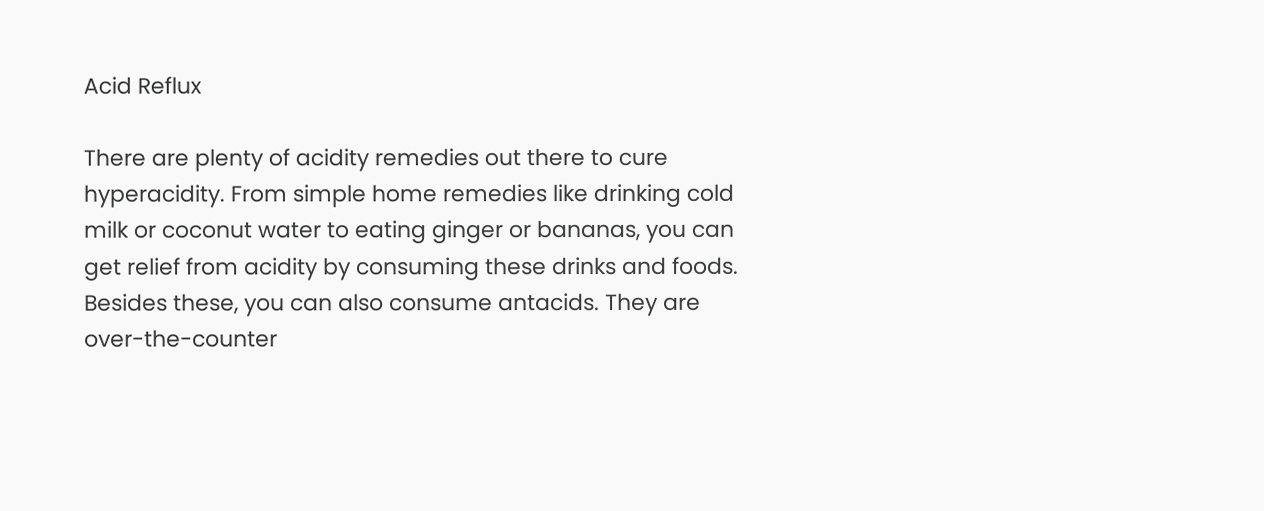Acid Reflux

There are plenty of acidity remedies out there to cure hyperacidity. From simple home remedies like drinking cold milk or coconut water to eating ginger or bananas, you can get relief from acidity by consuming these drinks and foods.
Besides these, you can also consume antacids. They are over-the-counter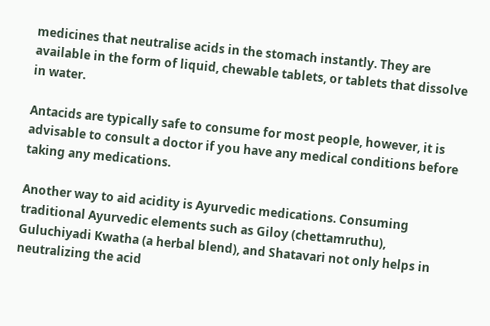medicines that neutralise acids in the stomach instantly. They are available in the form of liquid, chewable tablets, or tablets that dissolve in water.

Antacids are typically safe to consume for most people, however, it is advisable to consult a doctor if you have any medical conditions before taking any medications.

Another way to aid acidity is Ayurvedic medications. Consuming traditional Ayurvedic elements such as Giloy (chettamruthu), Guluchiyadi Kwatha (a herbal blend), and Shatavari not only helps in neutralizing the acid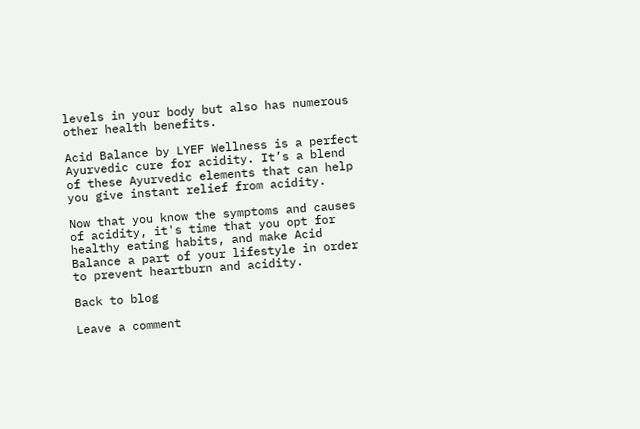levels in your body but also has numerous other health benefits.

Acid Balance by LYEF Wellness is a perfect Ayurvedic cure for acidity. It’s a blend of these Ayurvedic elements that can help you give instant relief from acidity.

Now that you know the symptoms and causes of acidity, it's time that you opt for healthy eating habits, and make Acid Balance a part of your lifestyle in order to prevent heartburn and acidity.

Back to blog

Leave a comment